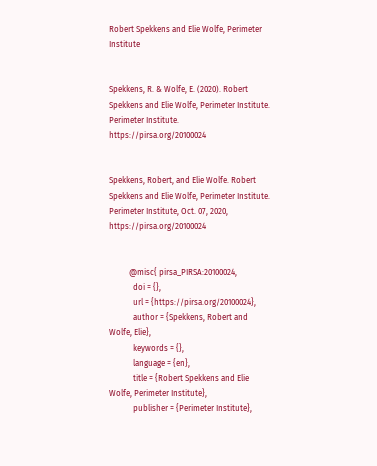Robert Spekkens and Elie Wolfe, Perimeter Institute


Spekkens, R. & Wolfe, E. (2020). Robert Spekkens and Elie Wolfe, Perimeter Institute. Perimeter Institute. https://pirsa.org/20100024


Spekkens, Robert, and Elie Wolfe. Robert Spekkens and Elie Wolfe, Perimeter Institute. Perimeter Institute, Oct. 07, 2020, https://pirsa.org/20100024


          @misc{ pirsa_PIRSA:20100024,
            doi = {},
            url = {https://pirsa.org/20100024},
            author = {Spekkens, Robert and Wolfe, Elie},
            keywords = {},
            language = {en},
            title = {Robert Spekkens and Elie Wolfe, Perimeter Institute},
            publisher = {Perimeter Institute},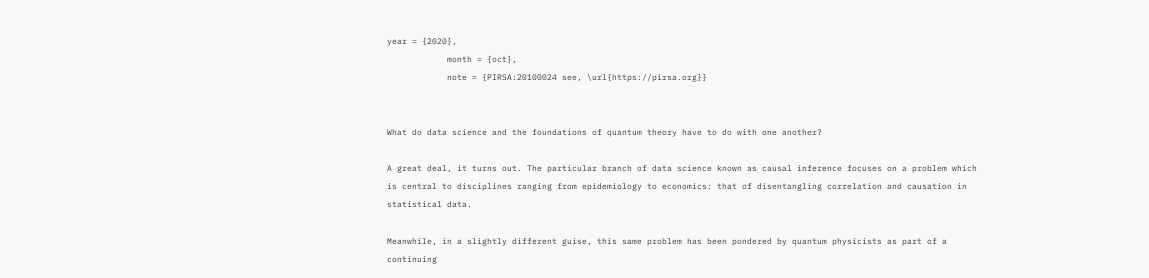year = {2020},
            month = {oct},
            note = {PIRSA:20100024 see, \url{https://pirsa.org}}


What do data science and the foundations of quantum theory have to do with one another?

A great deal, it turns out. The particular branch of data science known as causal inference focuses on a problem which is central to disciplines ranging from epidemiology to economics: that of disentangling correlation and causation in statistical data.

Meanwhile, in a slightly different guise, this same problem has been pondered by quantum physicists as part of a continuing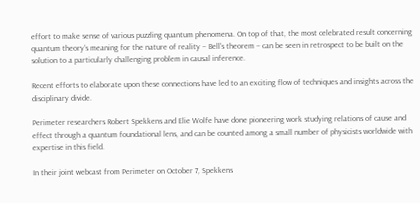effort to make sense of various puzzling quantum phenomena. On top of that, the most celebrated result concerning quantum theory’s meaning for the nature of reality – Bell’s theorem – can be seen in retrospect to be built on the solution to a particularly challenging problem in causal inference.

Recent efforts to elaborate upon these connections have led to an exciting flow of techniques and insights across the disciplinary divide.

Perimeter researchers Robert Spekkens and Elie Wolfe have done pioneering work studying relations of cause and effect through a quantum foundational lens, and can be counted among a small number of physicists worldwide with expertise in this field.

In their joint webcast from Perimeter on October 7, Spekkens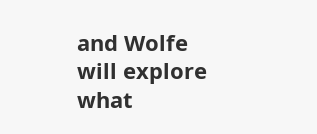and Wolfe will explore what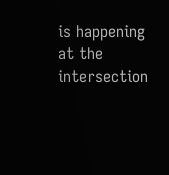is happening at the intersection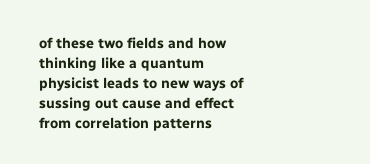of these two fields and how thinking like a quantum physicist leads to new ways of sussing out cause and effect from correlation patterns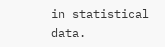in statistical data.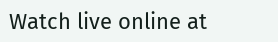Watch live online at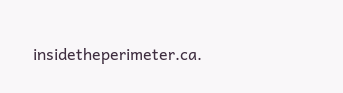insidetheperimeter.ca.